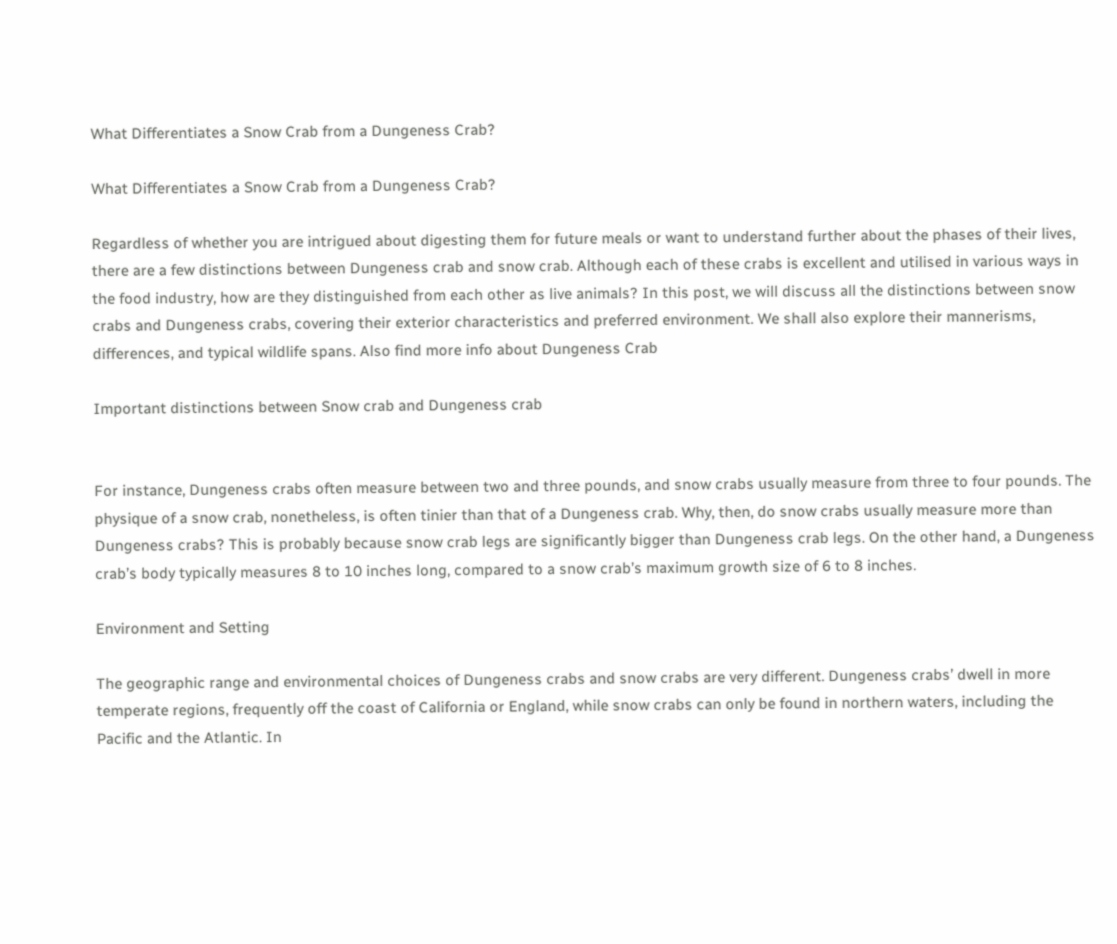What Differentiates a Snow Crab from a Dungeness Crab?

What Differentiates a Snow Crab from a Dungeness Crab?

Regardless of whether you are intrigued about digesting them for future meals or want to understand further about the phases of their lives, there are a few distinctions between Dungeness crab and snow crab. Although each of these crabs is excellent and utilised in various ways in the food industry, how are they distinguished from each other as live animals? In this post, we will discuss all the distinctions between snow crabs and Dungeness crabs, covering their exterior characteristics and preferred environment. We shall also explore their mannerisms, differences, and typical wildlife spans. Also find more info about Dungeness Crab

Important distinctions between Snow crab and Dungeness crab


For instance, Dungeness crabs often measure between two and three pounds, and snow crabs usually measure from three to four pounds. The physique of a snow crab, nonetheless, is often tinier than that of a Dungeness crab. Why, then, do snow crabs usually measure more than Dungeness crabs? This is probably because snow crab legs are significantly bigger than Dungeness crab legs. On the other hand, a Dungeness crab’s body typically measures 8 to 10 inches long, compared to a snow crab’s maximum growth size of 6 to 8 inches.

Environment and Setting

The geographic range and environmental choices of Dungeness crabs and snow crabs are very different. Dungeness crabs’ dwell in more temperate regions, frequently off the coast of California or England, while snow crabs can only be found in northern waters, including the Pacific and the Atlantic. In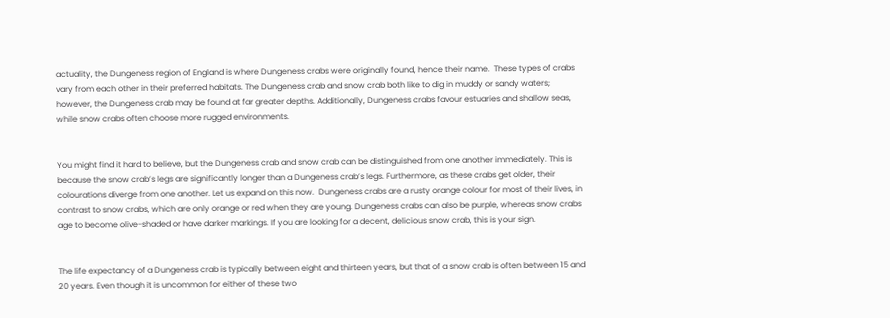actuality, the Dungeness region of England is where Dungeness crabs were originally found, hence their name.  These types of crabs vary from each other in their preferred habitats. The Dungeness crab and snow crab both like to dig in muddy or sandy waters; however, the Dungeness crab may be found at far greater depths. Additionally, Dungeness crabs favour estuaries and shallow seas, while snow crabs often choose more rugged environments.


You might find it hard to believe, but the Dungeness crab and snow crab can be distinguished from one another immediately. This is because the snow crab’s legs are significantly longer than a Dungeness crab’s legs. Furthermore, as these crabs get older, their colourations diverge from one another. Let us expand on this now.  Dungeness crabs are a rusty orange colour for most of their lives, in contrast to snow crabs, which are only orange or red when they are young. Dungeness crabs can also be purple, whereas snow crabs age to become olive-shaded or have darker markings. If you are looking for a decent, delicious snow crab, this is your sign.


The life expectancy of a Dungeness crab is typically between eight and thirteen years, but that of a snow crab is often between 15 and 20 years. Even though it is uncommon for either of these two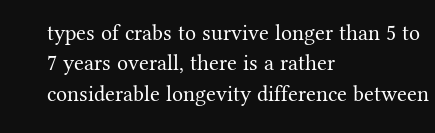types of crabs to survive longer than 5 to 7 years overall, there is a rather considerable longevity difference between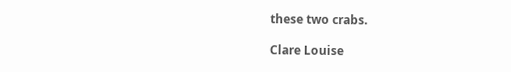these two crabs.

Clare Louise